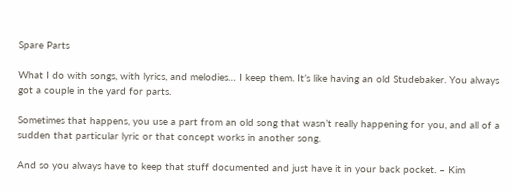Spare Parts

What I do with songs, with lyrics, and melodies… I keep them. It’s like having an old Studebaker. You always got a couple in the yard for parts.

Sometimes that happens, you use a part from an old song that wasn’t really happening for you, and all of a sudden that particular lyric or that concept works in another song.

And so you always have to keep that stuff documented and just have it in your back pocket. – Kim